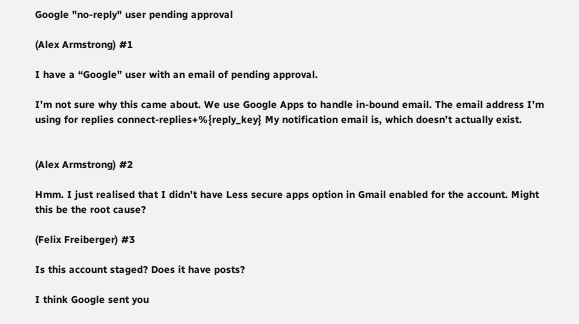Google "no-reply" user pending approval

(Alex Armstrong) #1

I have a “Google” user with an email of pending approval.

I’m not sure why this came about. We use Google Apps to handle in-bound email. The email address I’m using for replies connect-replies+%{reply_key} My notification email is, which doesn’t actually exist.


(Alex Armstrong) #2

Hmm. I just realised that I didn’t have Less secure apps option in Gmail enabled for the account. Might this be the root cause?

(Felix Freiberger) #3

Is this account staged? Does it have posts?

I think Google sent you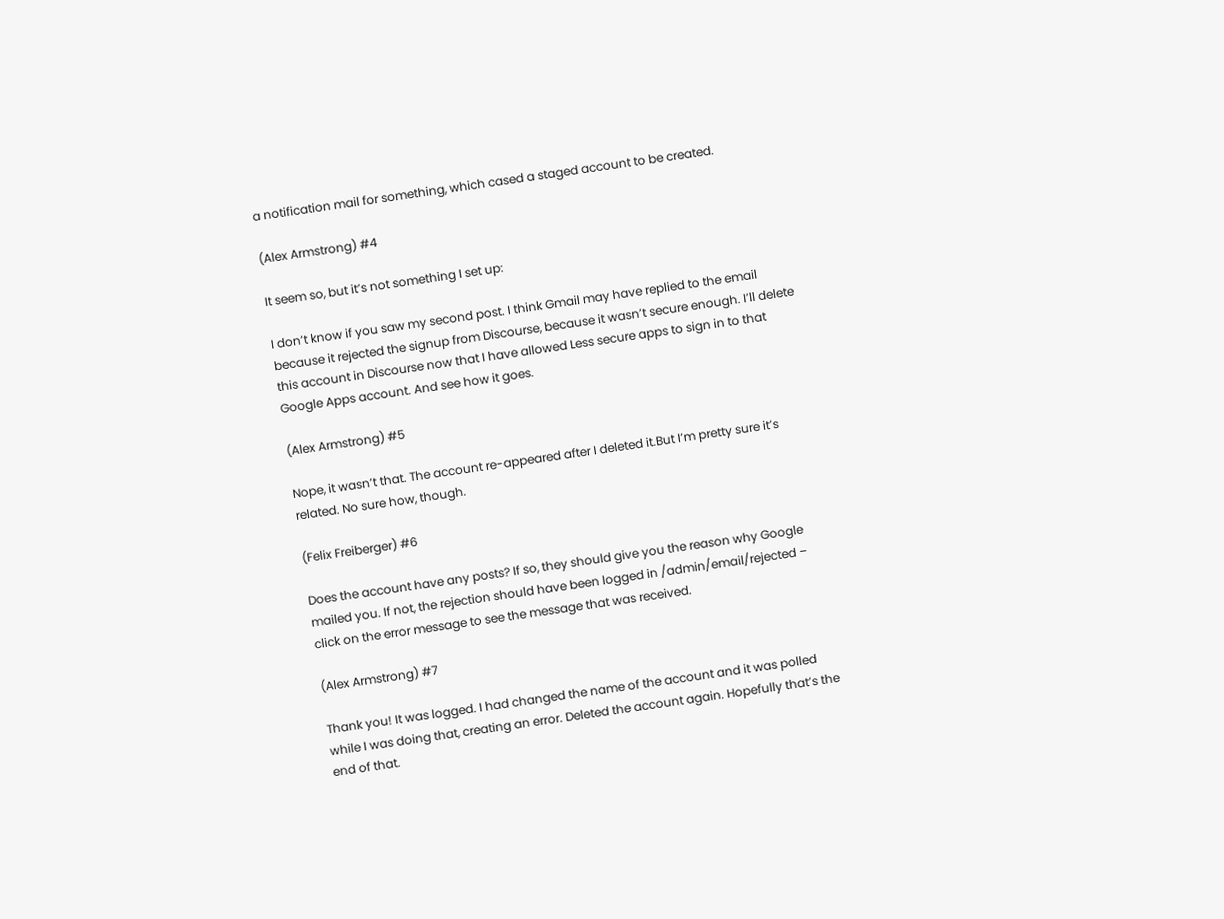a notification mail for something, which cased a staged account to be created.

(Alex Armstrong) #4

It seem so, but it’s not something I set up:

I don’t know if you saw my second post. I think Gmail may have replied to the email because it rejected the signup from Discourse, because it wasn’t secure enough. I’ll delete this account in Discourse now that I have allowed Less secure apps to sign in to that Google Apps account. And see how it goes.

(Alex Armstrong) #5

Nope, it wasn’t that. The account re-appeared after I deleted it.But I’m pretty sure it’s related. No sure how, though.

(Felix Freiberger) #6

Does the account have any posts? If so, they should give you the reason why Google mailed you. If not, the rejection should have been logged in /admin/email/rejected – click on the error message to see the message that was received.

(Alex Armstrong) #7

Thank you! It was logged. I had changed the name of the account and it was polled while I was doing that, creating an error. Deleted the account again. Hopefully that’s the end of that.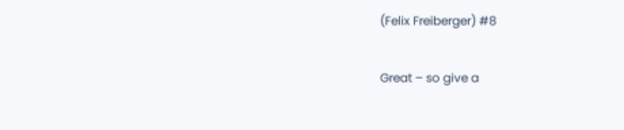(Felix Freiberger) #8

Great – so give a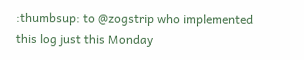:thumbsup: to @zogstrip who implemented this log just this Monday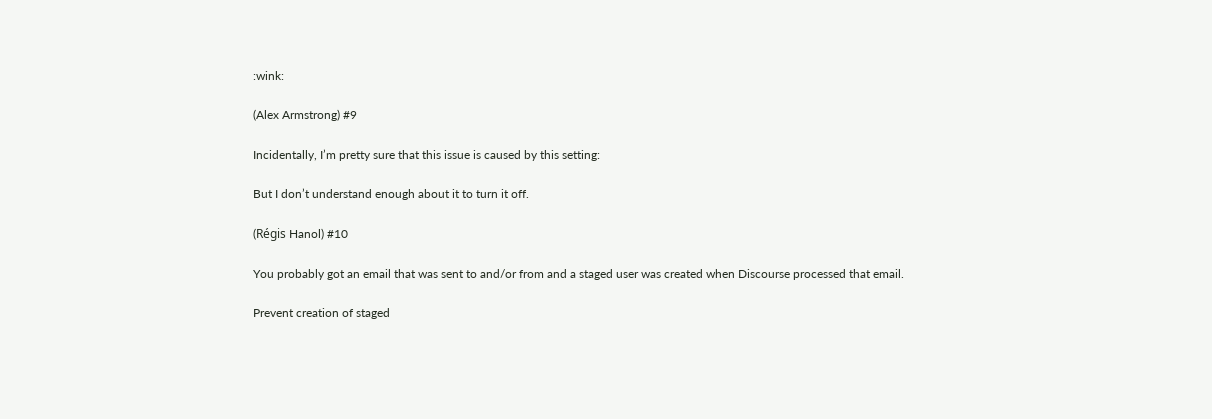:wink:

(Alex Armstrong) #9

Incidentally, I’m pretty sure that this issue is caused by this setting:

But I don’t understand enough about it to turn it off.

(Régis Hanol) #10

You probably got an email that was sent to and/or from and a staged user was created when Discourse processed that email.

Prevent creation of staged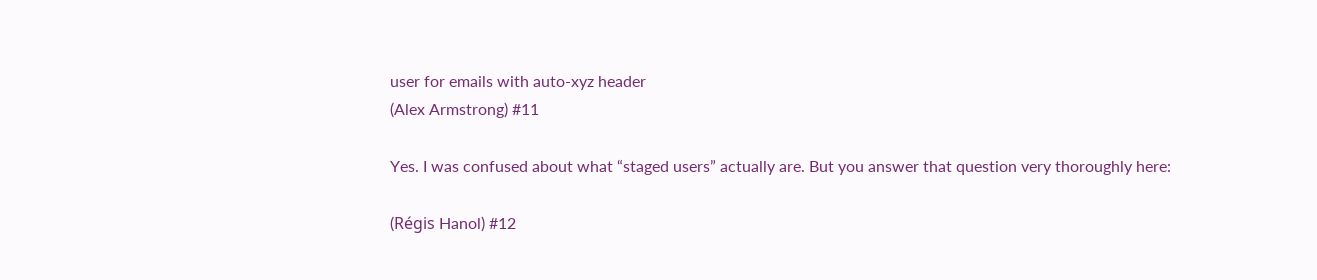user for emails with auto-xyz header
(Alex Armstrong) #11

Yes. I was confused about what “staged users” actually are. But you answer that question very thoroughly here:

(Régis Hanol) #12